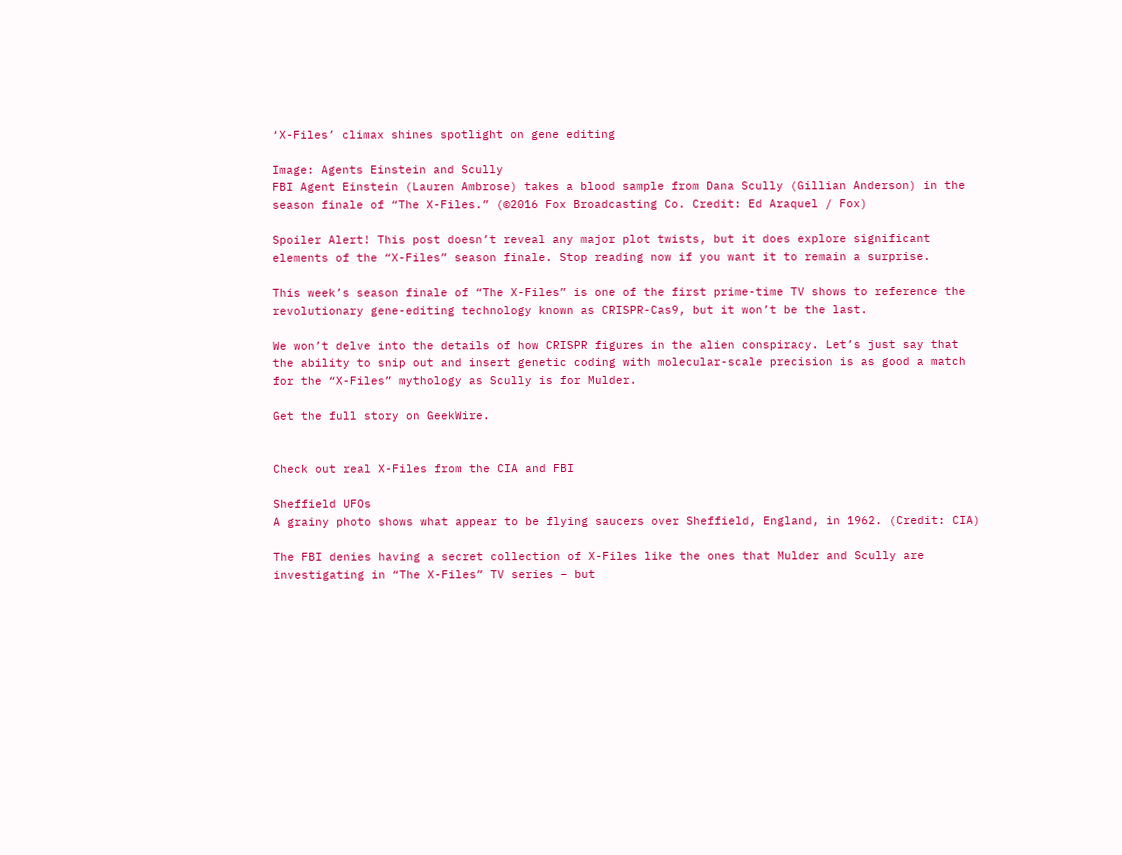‘X-Files’ climax shines spotlight on gene editing

Image: Agents Einstein and Scully
FBI Agent Einstein (Lauren Ambrose) takes a blood sample from Dana Scully (Gillian Anderson) in the season finale of “The X-Files.” (©2016 Fox Broadcasting Co. Credit: Ed Araquel / Fox)

Spoiler Alert! This post doesn’t reveal any major plot twists, but it does explore significant elements of the “X-Files” season finale. Stop reading now if you want it to remain a surprise.

This week’s season finale of “The X-Files” is one of the first prime-time TV shows to reference the revolutionary gene-editing technology known as CRISPR-Cas9, but it won’t be the last.

We won’t delve into the details of how CRISPR figures in the alien conspiracy. Let’s just say that the ability to snip out and insert genetic coding with molecular-scale precision is as good a match for the “X-Files” mythology as Scully is for Mulder.

Get the full story on GeekWire.


Check out real X-Files from the CIA and FBI

Sheffield UFOs
A grainy photo shows what appear to be flying saucers over Sheffield, England, in 1962. (Credit: CIA)

The FBI denies having a secret collection of X-Files like the ones that Mulder and Scully are investigating in “The X-Files” TV series – but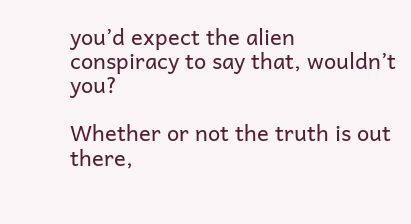you’d expect the alien conspiracy to say that, wouldn’t you?

Whether or not the truth is out there,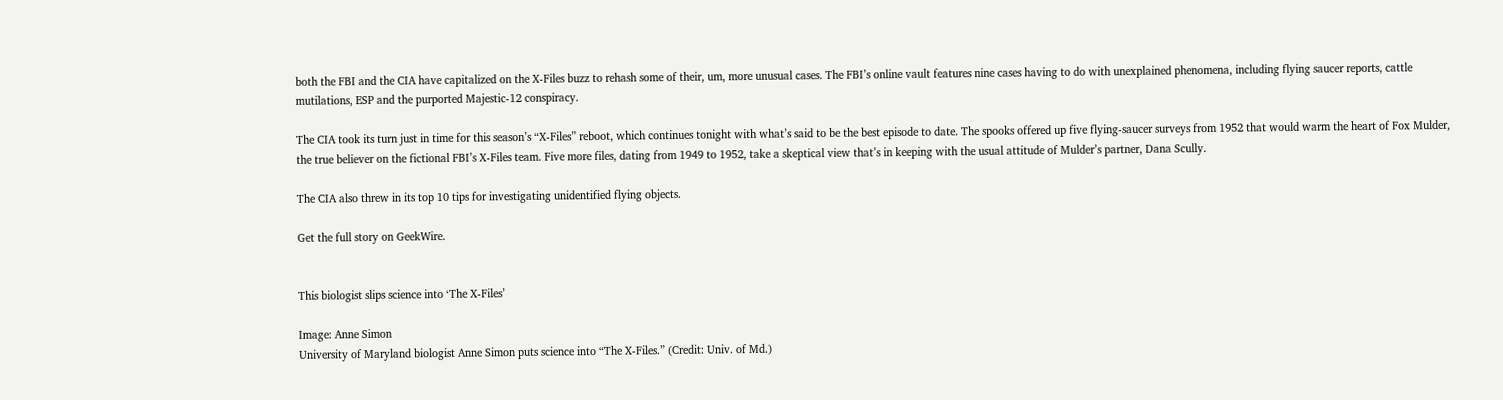both the FBI and the CIA have capitalized on the X-Files buzz to rehash some of their, um, more unusual cases. The FBI’s online vault features nine cases having to do with unexplained phenomena, including flying saucer reports, cattle mutilations, ESP and the purported Majestic-12 conspiracy.

The CIA took its turn just in time for this season’s “X-Files” reboot, which continues tonight with what’s said to be the best episode to date. The spooks offered up five flying-saucer surveys from 1952 that would warm the heart of Fox Mulder, the true believer on the fictional FBI’s X-Files team. Five more files, dating from 1949 to 1952, take a skeptical view that’s in keeping with the usual attitude of Mulder’s partner, Dana Scully.

The CIA also threw in its top 10 tips for investigating unidentified flying objects.

Get the full story on GeekWire.


This biologist slips science into ‘The X-Files’

Image: Anne Simon
University of Maryland biologist Anne Simon puts science into “The X-Files.” (Credit: Univ. of Md.)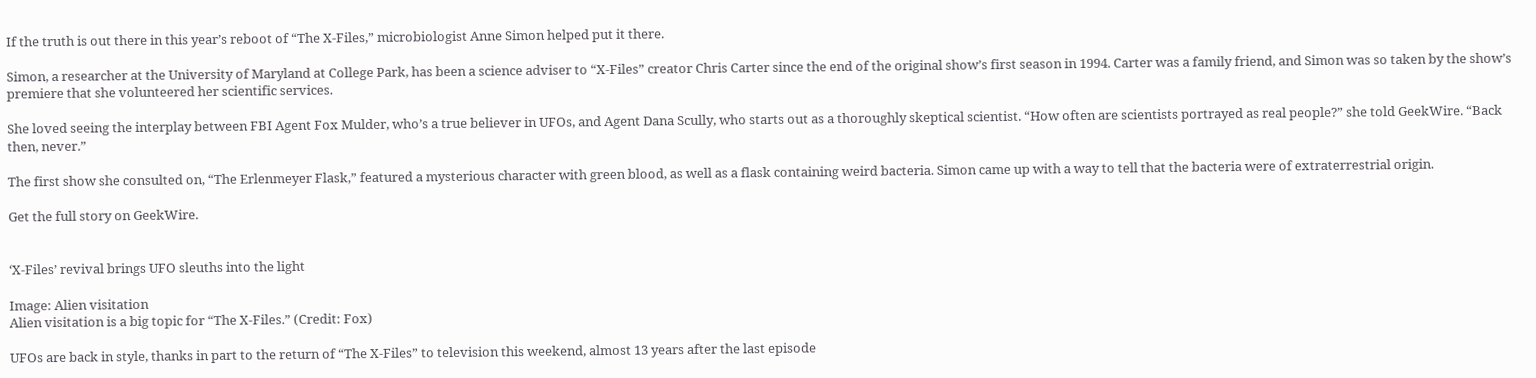If the truth is out there in this year’s reboot of “The X-Files,” microbiologist Anne Simon helped put it there.

Simon, a researcher at the University of Maryland at College Park, has been a science adviser to “X-Files” creator Chris Carter since the end of the original show’s first season in 1994. Carter was a family friend, and Simon was so taken by the show’s premiere that she volunteered her scientific services.

She loved seeing the interplay between FBI Agent Fox Mulder, who’s a true believer in UFOs, and Agent Dana Scully, who starts out as a thoroughly skeptical scientist. “How often are scientists portrayed as real people?” she told GeekWire. “Back then, never.”

The first show she consulted on, “The Erlenmeyer Flask,” featured a mysterious character with green blood, as well as a flask containing weird bacteria. Simon came up with a way to tell that the bacteria were of extraterrestrial origin.

Get the full story on GeekWire.


‘X-Files’ revival brings UFO sleuths into the light

Image: Alien visitation
Alien visitation is a big topic for “The X-Files.” (Credit: Fox)

UFOs are back in style, thanks in part to the return of “The X-Files” to television this weekend, almost 13 years after the last episode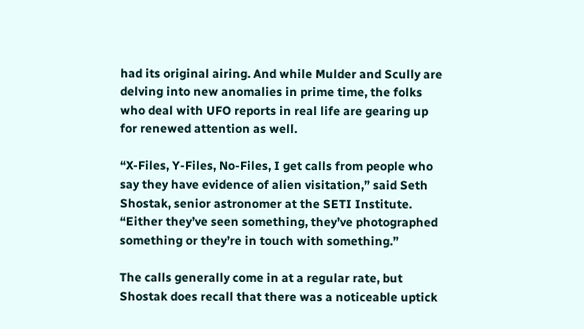had its original airing. And while Mulder and Scully are delving into new anomalies in prime time, the folks who deal with UFO reports in real life are gearing up for renewed attention as well.

“X-Files, Y-Files, No-Files, I get calls from people who say they have evidence of alien visitation,” said Seth Shostak, senior astronomer at the SETI Institute. “Either they’ve seen something, they’ve photographed something or they’re in touch with something.”

The calls generally come in at a regular rate, but Shostak does recall that there was a noticeable uptick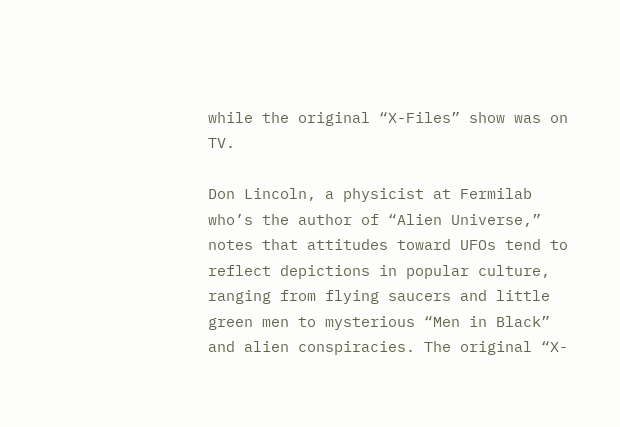while the original “X-Files” show was on TV.

Don Lincoln, a physicist at Fermilab who’s the author of “Alien Universe,” notes that attitudes toward UFOs tend to reflect depictions in popular culture, ranging from flying saucers and little green men to mysterious “Men in Black” and alien conspiracies. The original “X-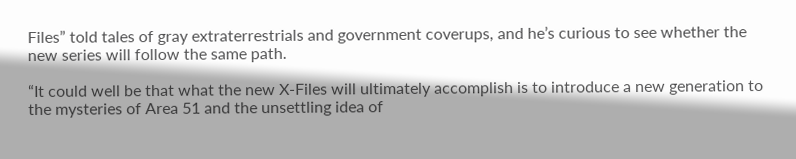Files” told tales of gray extraterrestrials and government coverups, and he’s curious to see whether the new series will follow the same path.

“It could well be that what the new X-Files will ultimately accomplish is to introduce a new generation to the mysteries of Area 51 and the unsettling idea of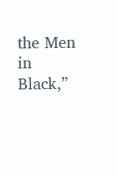the Men in Black,”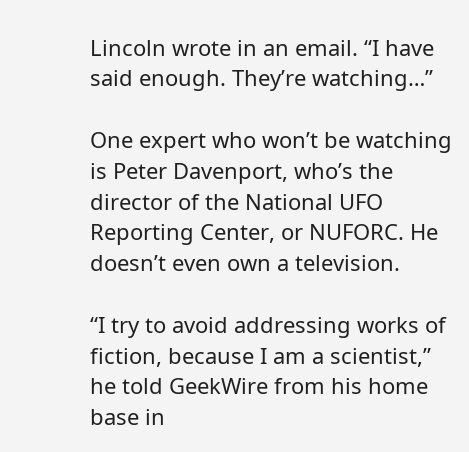Lincoln wrote in an email. “I have said enough. They’re watching…”

One expert who won’t be watching is Peter Davenport, who’s the director of the National UFO Reporting Center, or NUFORC. He doesn’t even own a television.

“I try to avoid addressing works of fiction, because I am a scientist,” he told GeekWire from his home base in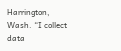Harrington, Wash. “I collect data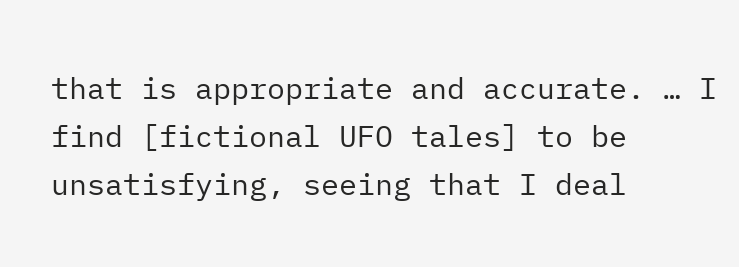that is appropriate and accurate. … I find [fictional UFO tales] to be unsatisfying, seeing that I deal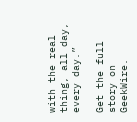with the real thing, all day, every day.”

Get the full story on GeekWire.